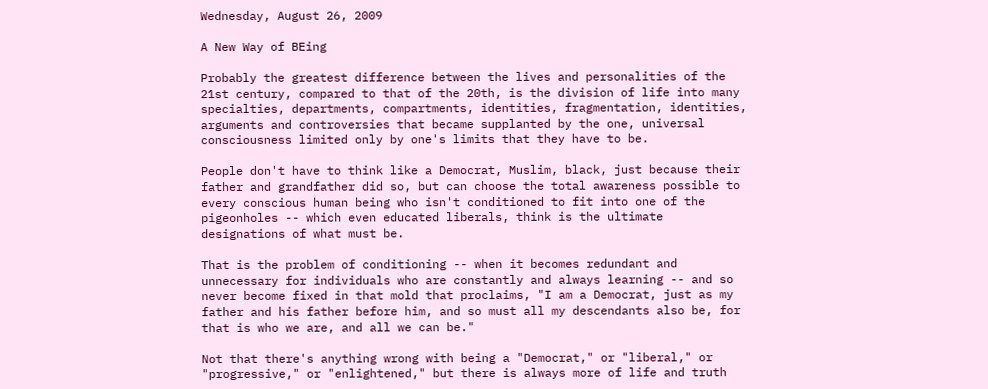Wednesday, August 26, 2009

A New Way of BEing

Probably the greatest difference between the lives and personalities of the 21st century, compared to that of the 20th, is the division of life into many specialties, departments, compartments, identities, fragmentation, identities, arguments and controversies that became supplanted by the one, universal consciousness limited only by one's limits that they have to be.

People don't have to think like a Democrat, Muslim, black, just because their father and grandfather did so, but can choose the total awareness possible to every conscious human being who isn't conditioned to fit into one of the pigeonholes -- which even educated liberals, think is the ultimate designations of what must be.

That is the problem of conditioning -- when it becomes redundant and unnecessary for individuals who are constantly and always learning -- and so never become fixed in that mold that proclaims, "I am a Democrat, just as my father and his father before him, and so must all my descendants also be, for that is who we are, and all we can be."

Not that there's anything wrong with being a "Democrat," or "liberal," or "progressive," or "enlightened," but there is always more of life and truth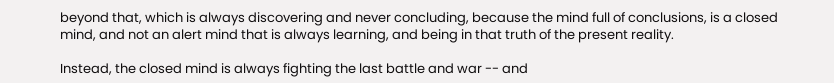beyond that, which is always discovering and never concluding, because the mind full of conclusions, is a closed mind, and not an alert mind that is always learning, and being in that truth of the present reality.

Instead, the closed mind is always fighting the last battle and war -- and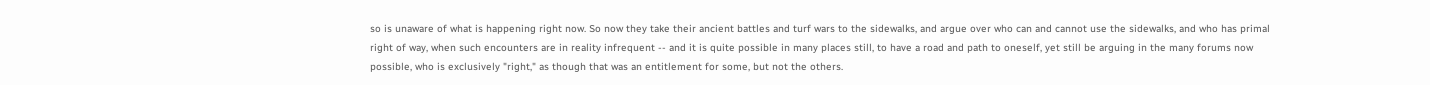so is unaware of what is happening right now. So now they take their ancient battles and turf wars to the sidewalks, and argue over who can and cannot use the sidewalks, and who has primal right of way, when such encounters are in reality infrequent -- and it is quite possible in many places still, to have a road and path to oneself, yet still be arguing in the many forums now possible, who is exclusively "right," as though that was an entitlement for some, but not the others.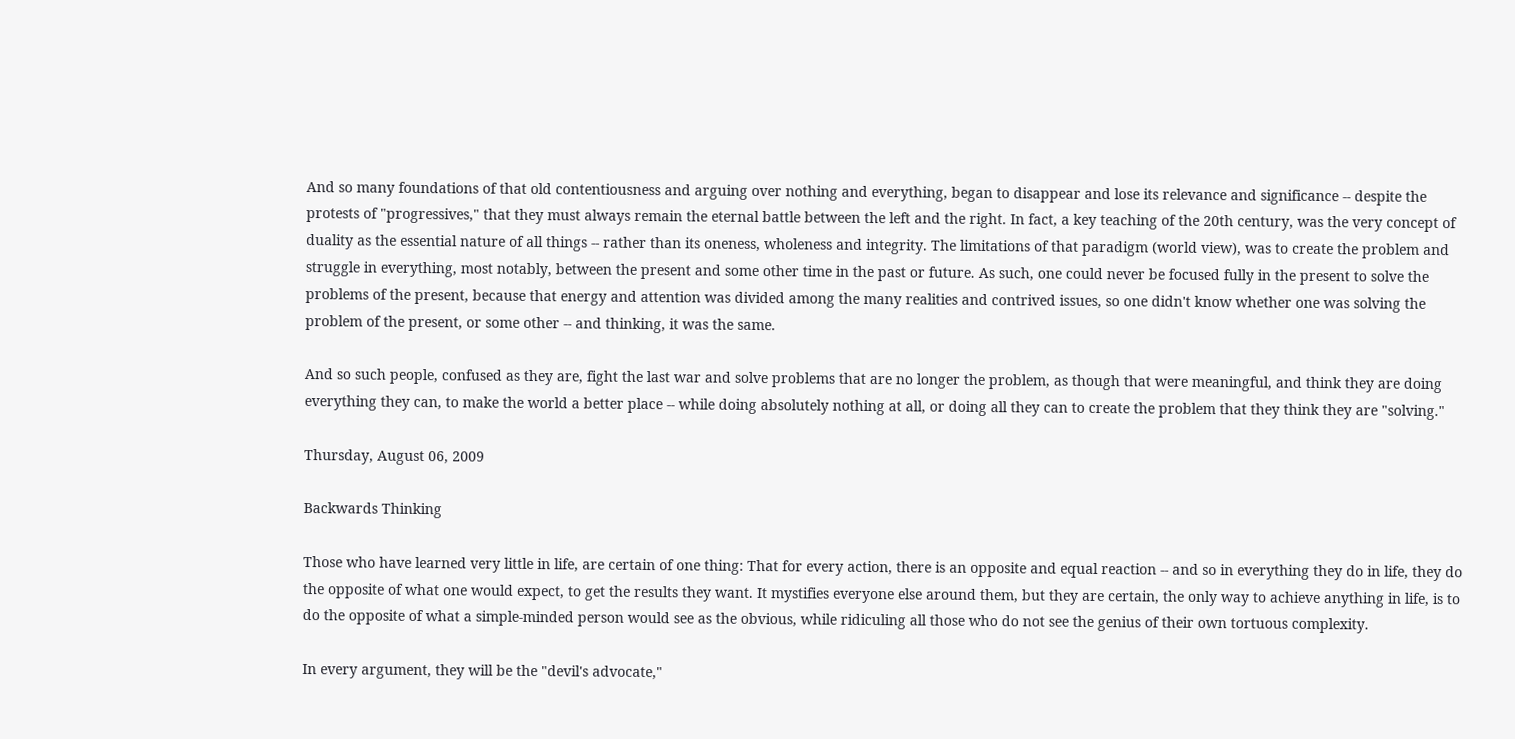And so many foundations of that old contentiousness and arguing over nothing and everything, began to disappear and lose its relevance and significance -- despite the protests of "progressives," that they must always remain the eternal battle between the left and the right. In fact, a key teaching of the 20th century, was the very concept of duality as the essential nature of all things -- rather than its oneness, wholeness and integrity. The limitations of that paradigm (world view), was to create the problem and struggle in everything, most notably, between the present and some other time in the past or future. As such, one could never be focused fully in the present to solve the problems of the present, because that energy and attention was divided among the many realities and contrived issues, so one didn't know whether one was solving the problem of the present, or some other -- and thinking, it was the same.

And so such people, confused as they are, fight the last war and solve problems that are no longer the problem, as though that were meaningful, and think they are doing everything they can, to make the world a better place -- while doing absolutely nothing at all, or doing all they can to create the problem that they think they are "solving."

Thursday, August 06, 2009

Backwards Thinking

Those who have learned very little in life, are certain of one thing: That for every action, there is an opposite and equal reaction -- and so in everything they do in life, they do the opposite of what one would expect, to get the results they want. It mystifies everyone else around them, but they are certain, the only way to achieve anything in life, is to do the opposite of what a simple-minded person would see as the obvious, while ridiculing all those who do not see the genius of their own tortuous complexity.

In every argument, they will be the "devil's advocate,"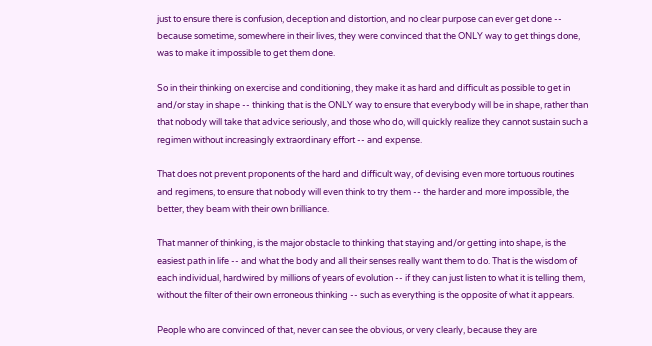just to ensure there is confusion, deception and distortion, and no clear purpose can ever get done -- because sometime, somewhere in their lives, they were convinced that the ONLY way to get things done, was to make it impossible to get them done.

So in their thinking on exercise and conditioning, they make it as hard and difficult as possible to get in and/or stay in shape -- thinking that is the ONLY way to ensure that everybody will be in shape, rather than that nobody will take that advice seriously, and those who do, will quickly realize they cannot sustain such a regimen without increasingly extraordinary effort -- and expense.

That does not prevent proponents of the hard and difficult way, of devising even more tortuous routines and regimens, to ensure that nobody will even think to try them -- the harder and more impossible, the better, they beam with their own brilliance.

That manner of thinking, is the major obstacle to thinking that staying and/or getting into shape, is the easiest path in life -- and what the body and all their senses really want them to do. That is the wisdom of each individual, hardwired by millions of years of evolution -- if they can just listen to what it is telling them, without the filter of their own erroneous thinking -- such as everything is the opposite of what it appears.

People who are convinced of that, never can see the obvious, or very clearly, because they are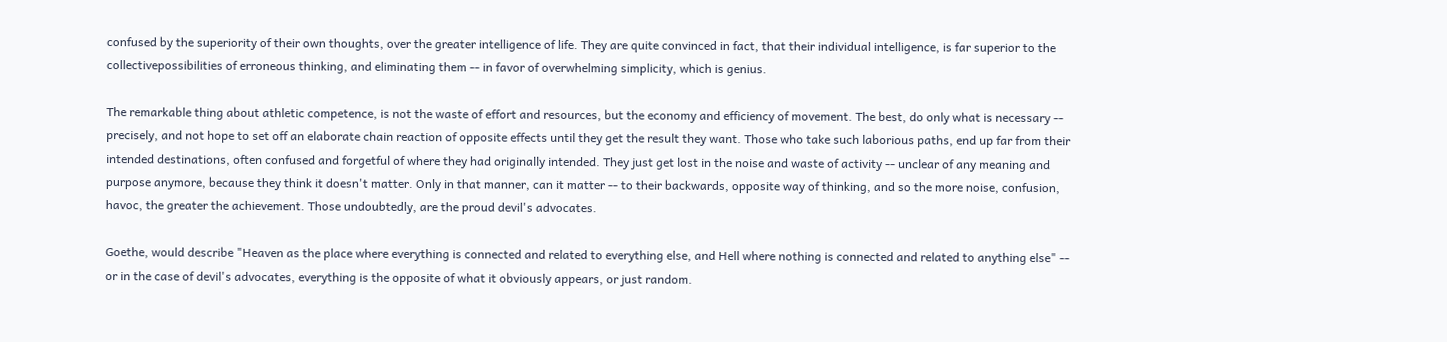confused by the superiority of their own thoughts, over the greater intelligence of life. They are quite convinced in fact, that their individual intelligence, is far superior to the collectivepossibilities of erroneous thinking, and eliminating them -- in favor of overwhelming simplicity, which is genius.

The remarkable thing about athletic competence, is not the waste of effort and resources, but the economy and efficiency of movement. The best, do only what is necessary -- precisely, and not hope to set off an elaborate chain reaction of opposite effects until they get the result they want. Those who take such laborious paths, end up far from their intended destinations, often confused and forgetful of where they had originally intended. They just get lost in the noise and waste of activity -- unclear of any meaning and purpose anymore, because they think it doesn't matter. Only in that manner, can it matter -- to their backwards, opposite way of thinking, and so the more noise, confusion, havoc, the greater the achievement. Those undoubtedly, are the proud devil's advocates.

Goethe, would describe "Heaven as the place where everything is connected and related to everything else, and Hell where nothing is connected and related to anything else" -- or in the case of devil's advocates, everything is the opposite of what it obviously appears, or just random.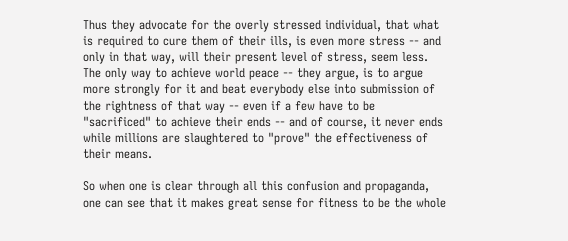Thus they advocate for the overly stressed individual, that what is required to cure them of their ills, is even more stress -- and only in that way, will their present level of stress, seem less. The only way to achieve world peace -- they argue, is to argue more strongly for it and beat everybody else into submission of the rightness of that way -- even if a few have to be "sacrificed" to achieve their ends -- and of course, it never ends while millions are slaughtered to "prove" the effectiveness of their means.

So when one is clear through all this confusion and propaganda, one can see that it makes great sense for fitness to be the whole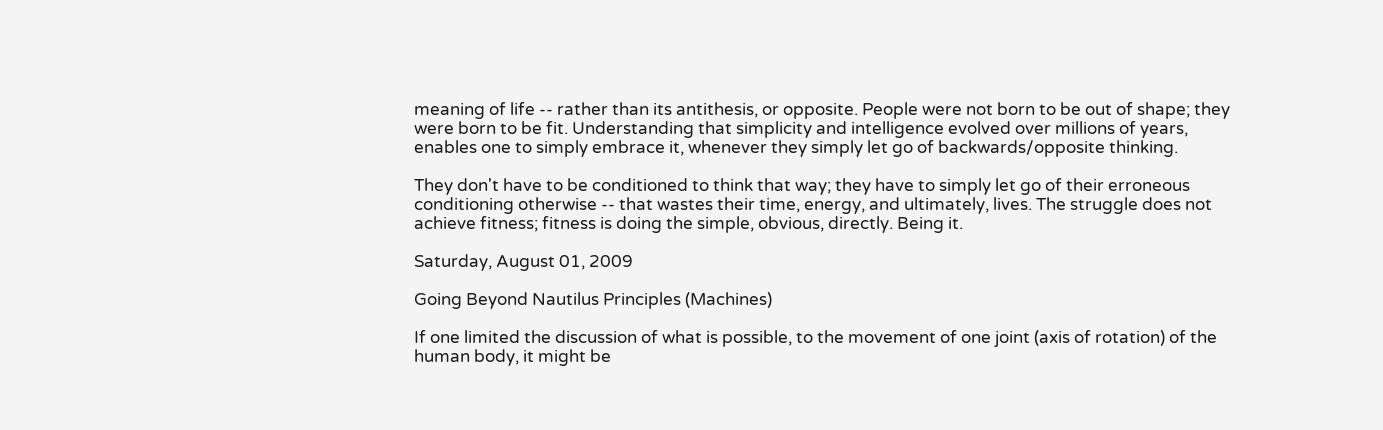meaning of life -- rather than its antithesis, or opposite. People were not born to be out of shape; they were born to be fit. Understanding that simplicity and intelligence evolved over millions of years, enables one to simply embrace it, whenever they simply let go of backwards/opposite thinking.

They don't have to be conditioned to think that way; they have to simply let go of their erroneous conditioning otherwise -- that wastes their time, energy, and ultimately, lives. The struggle does not achieve fitness; fitness is doing the simple, obvious, directly. Being it.

Saturday, August 01, 2009

Going Beyond Nautilus Principles (Machines)

If one limited the discussion of what is possible, to the movement of one joint (axis of rotation) of the human body, it might be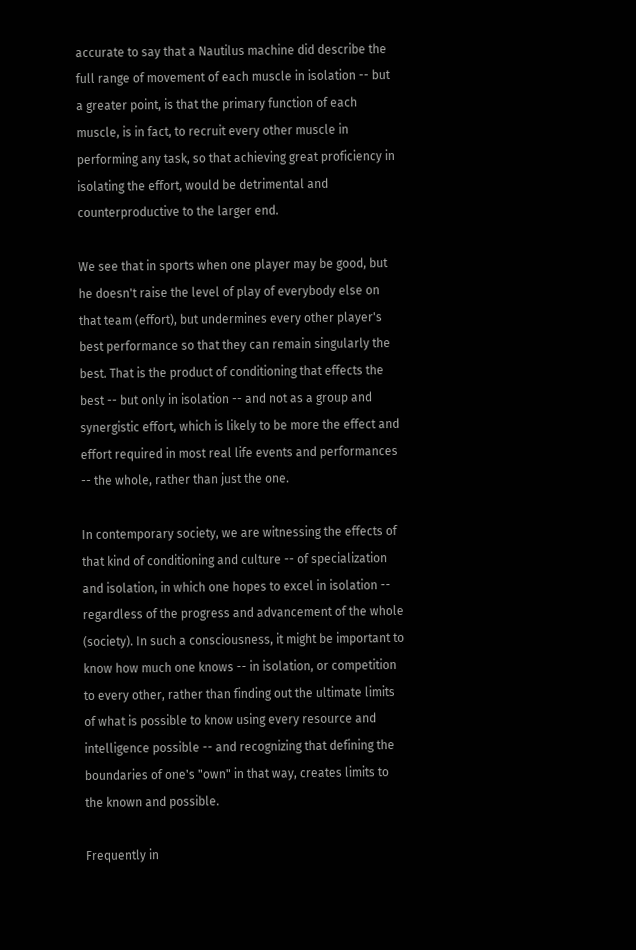accurate to say that a Nautilus machine did describe the full range of movement of each muscle in isolation -- but a greater point, is that the primary function of each muscle, is in fact, to recruit every other muscle in performing any task, so that achieving great proficiency in isolating the effort, would be detrimental and counterproductive to the larger end.

We see that in sports when one player may be good, but he doesn't raise the level of play of everybody else on that team (effort), but undermines every other player's best performance so that they can remain singularly the best. That is the product of conditioning that effects the best -- but only in isolation -- and not as a group and synergistic effort, which is likely to be more the effect and effort required in most real life events and performances -- the whole, rather than just the one.

In contemporary society, we are witnessing the effects of that kind of conditioning and culture -- of specialization and isolation, in which one hopes to excel in isolation -- regardless of the progress and advancement of the whole (society). In such a consciousness, it might be important to know how much one knows -- in isolation, or competition to every other, rather than finding out the ultimate limits of what is possible to know using every resource and intelligence possible -- and recognizing that defining the boundaries of one's "own" in that way, creates limits to the known and possible.

Frequently in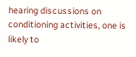hearing discussions on conditioning activities, one is likely to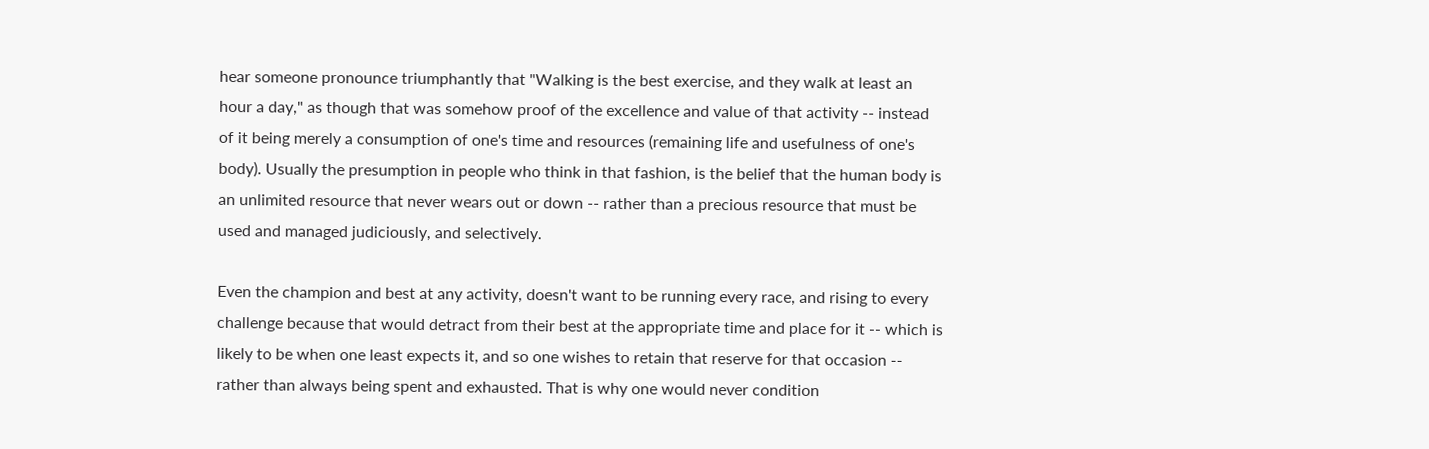hear someone pronounce triumphantly that "Walking is the best exercise, and they walk at least an hour a day," as though that was somehow proof of the excellence and value of that activity -- instead of it being merely a consumption of one's time and resources (remaining life and usefulness of one's body). Usually the presumption in people who think in that fashion, is the belief that the human body is an unlimited resource that never wears out or down -- rather than a precious resource that must be used and managed judiciously, and selectively.

Even the champion and best at any activity, doesn't want to be running every race, and rising to every challenge because that would detract from their best at the appropriate time and place for it -- which is likely to be when one least expects it, and so one wishes to retain that reserve for that occasion -- rather than always being spent and exhausted. That is why one would never condition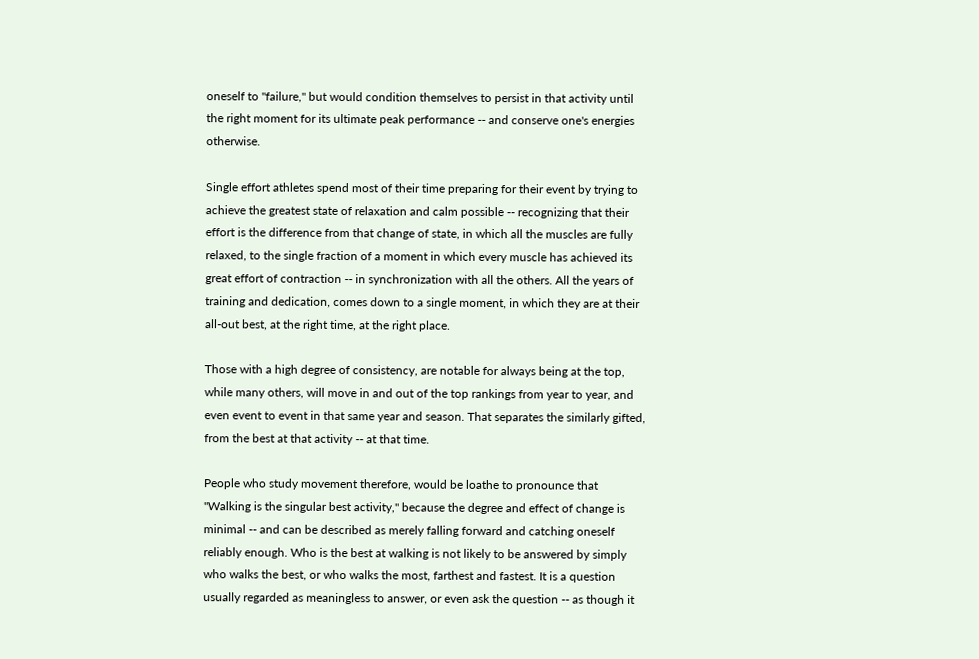oneself to "failure," but would condition themselves to persist in that activity until the right moment for its ultimate peak performance -- and conserve one's energies otherwise.

Single effort athletes spend most of their time preparing for their event by trying to achieve the greatest state of relaxation and calm possible -- recognizing that their effort is the difference from that change of state, in which all the muscles are fully relaxed, to the single fraction of a moment in which every muscle has achieved its great effort of contraction -- in synchronization with all the others. All the years of training and dedication, comes down to a single moment, in which they are at their all-out best, at the right time, at the right place.

Those with a high degree of consistency, are notable for always being at the top, while many others, will move in and out of the top rankings from year to year, and even event to event in that same year and season. That separates the similarly gifted, from the best at that activity -- at that time.

People who study movement therefore, would be loathe to pronounce that "Walking is the singular best activity," because the degree and effect of change is minimal -- and can be described as merely falling forward and catching oneself reliably enough. Who is the best at walking is not likely to be answered by simply who walks the best, or who walks the most, farthest and fastest. It is a question usually regarded as meaningless to answer, or even ask the question -- as though it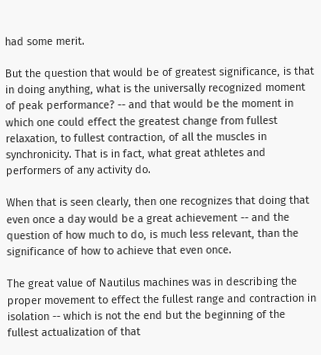had some merit.

But the question that would be of greatest significance, is that in doing anything, what is the universally recognized moment of peak performance? -- and that would be the moment in which one could effect the greatest change from fullest relaxation, to fullest contraction, of all the muscles in synchronicity. That is in fact, what great athletes and performers of any activity do.

When that is seen clearly, then one recognizes that doing that even once a day would be a great achievement -- and the question of how much to do, is much less relevant, than the significance of how to achieve that even once.

The great value of Nautilus machines was in describing the proper movement to effect the fullest range and contraction in isolation -- which is not the end but the beginning of the fullest actualization of that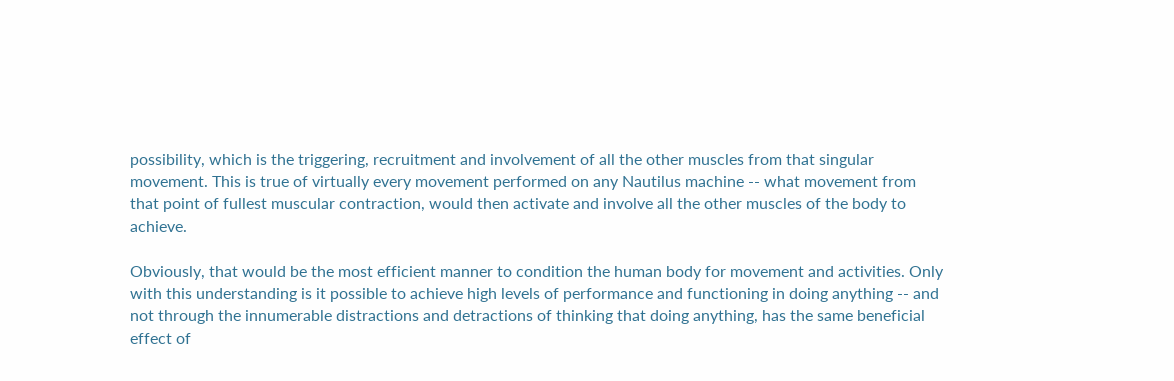possibility, which is the triggering, recruitment and involvement of all the other muscles from that singular movement. This is true of virtually every movement performed on any Nautilus machine -- what movement from that point of fullest muscular contraction, would then activate and involve all the other muscles of the body to achieve.

Obviously, that would be the most efficient manner to condition the human body for movement and activities. Only with this understanding is it possible to achieve high levels of performance and functioning in doing anything -- and not through the innumerable distractions and detractions of thinking that doing anything, has the same beneficial effect of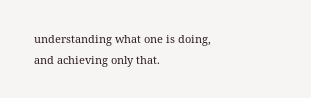understanding what one is doing, and achieving only that.